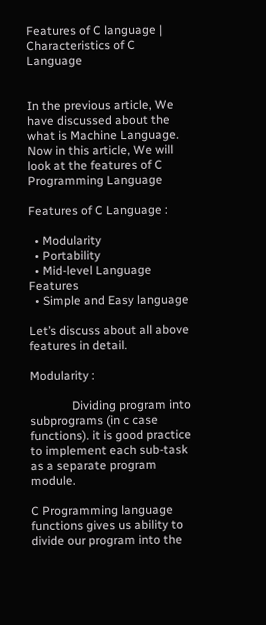Features of C language | Characteristics of C Language


In the previous article, We have discussed about the what is Machine Language. Now in this article, We will look at the features of C Programming Language

Features of C Language :

  • Modularity
  • Portability
  • Mid-level Language Features
  • Simple and Easy language

Let’s discuss about all above features in detail.

Modularity :

              Dividing program into subprograms (in c case functions). it is good practice to implement each sub-task as a separate program module.

C Programming language functions gives us ability to divide our program into the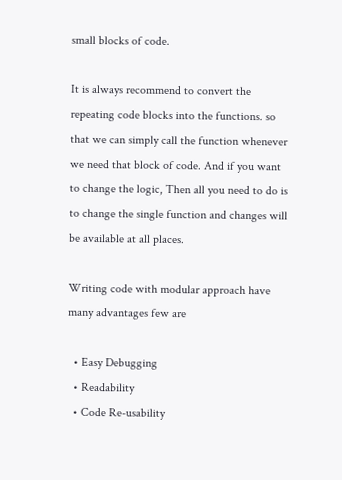small blocks of code.

It is always recommend to convert the repeating code blocks into the functions. so that we can simply call the function whenever we need that block of code. And if you want to change the logic, Then all you need to do is to change the single function and changes will be available at all places.

Writing code with modular approach have many advantages few are

  • Easy Debugging
  • Readability
  • Code Re-usability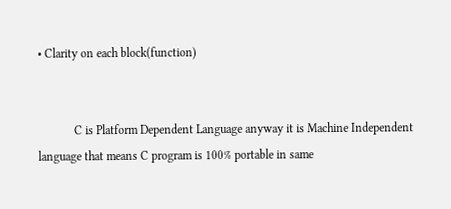• Clarity on each block(function)


            C is Platform Dependent Language anyway it is Machine Independent language that means C program is 100% portable in same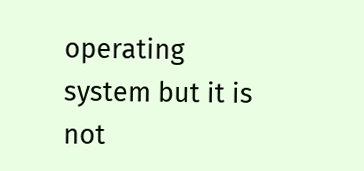operating system but it is not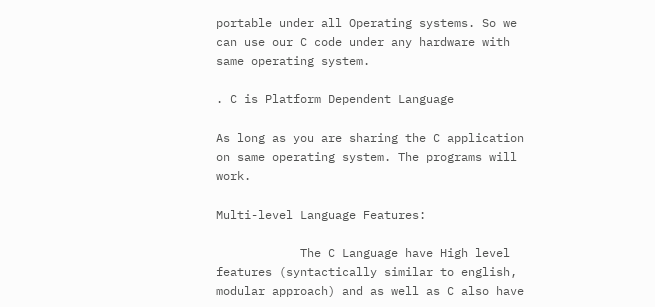portable under all Operating systems. So we can use our C code under any hardware with same operating system.

. C is Platform Dependent Language

As long as you are sharing the C application on same operating system. The programs will work.

Multi-level Language Features:

            The C Language have High level features (syntactically similar to english, modular approach) and as well as C also have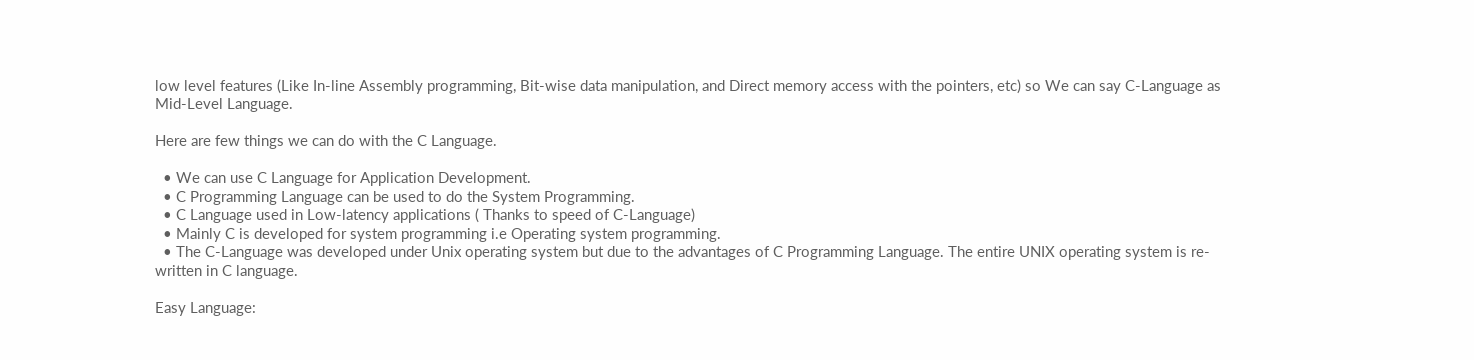low level features (Like In-line Assembly programming, Bit-wise data manipulation, and Direct memory access with the pointers, etc) so We can say C-Language as Mid-Level Language.

Here are few things we can do with the C Language.

  • We can use C Language for Application Development.
  • C Programming Language can be used to do the System Programming.
  • C Language used in Low-latency applications ( Thanks to speed of C-Language)
  • Mainly C is developed for system programming i.e Operating system programming.
  • The C-Language was developed under Unix operating system but due to the advantages of C Programming Language. The entire UNIX operating system is re-written in C language.

Easy Language: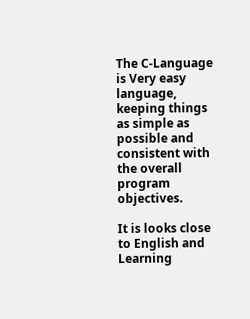The C-Language is Very easy language, keeping things as simple as possible and consistent with the overall program objectives.

It is looks close to English and Learning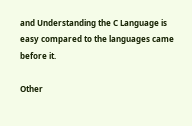and Understanding the C Language is easy compared to the languages came before it.

Other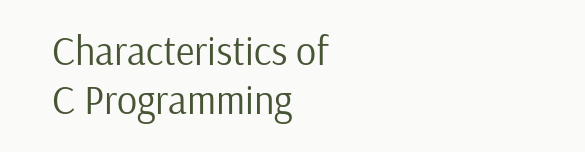Characteristics of C Programming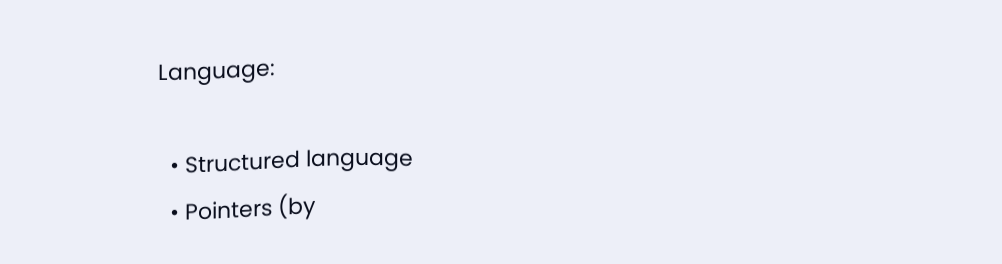Language:

  • Structured language
  • Pointers (by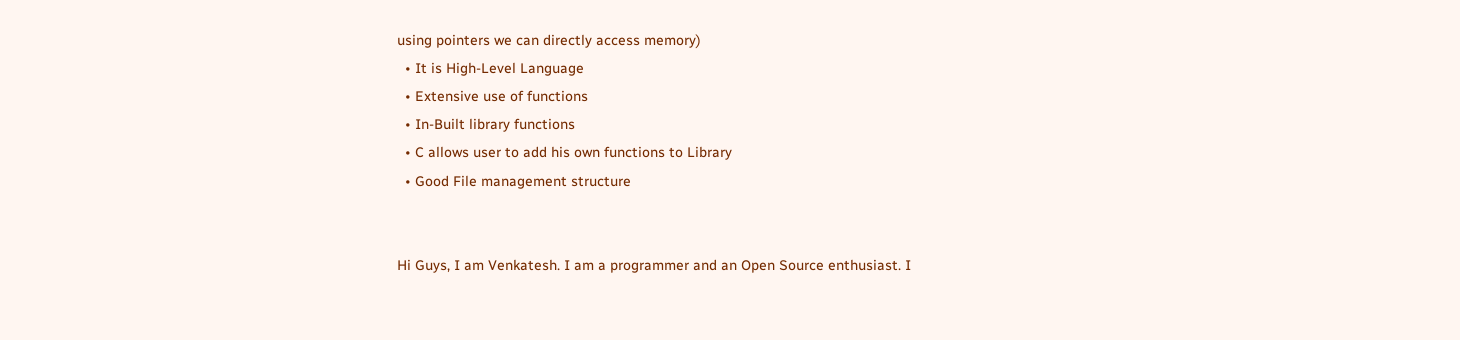using pointers we can directly access memory)
  • It is High-Level Language
  • Extensive use of functions
  • In-Built library functions
  • C allows user to add his own functions to Library
  • Good File management structure


Hi Guys, I am Venkatesh. I am a programmer and an Open Source enthusiast. I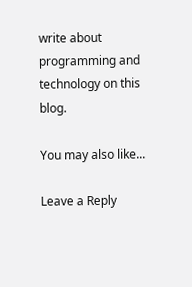write about programming and technology on this blog.

You may also like...

Leave a Reply